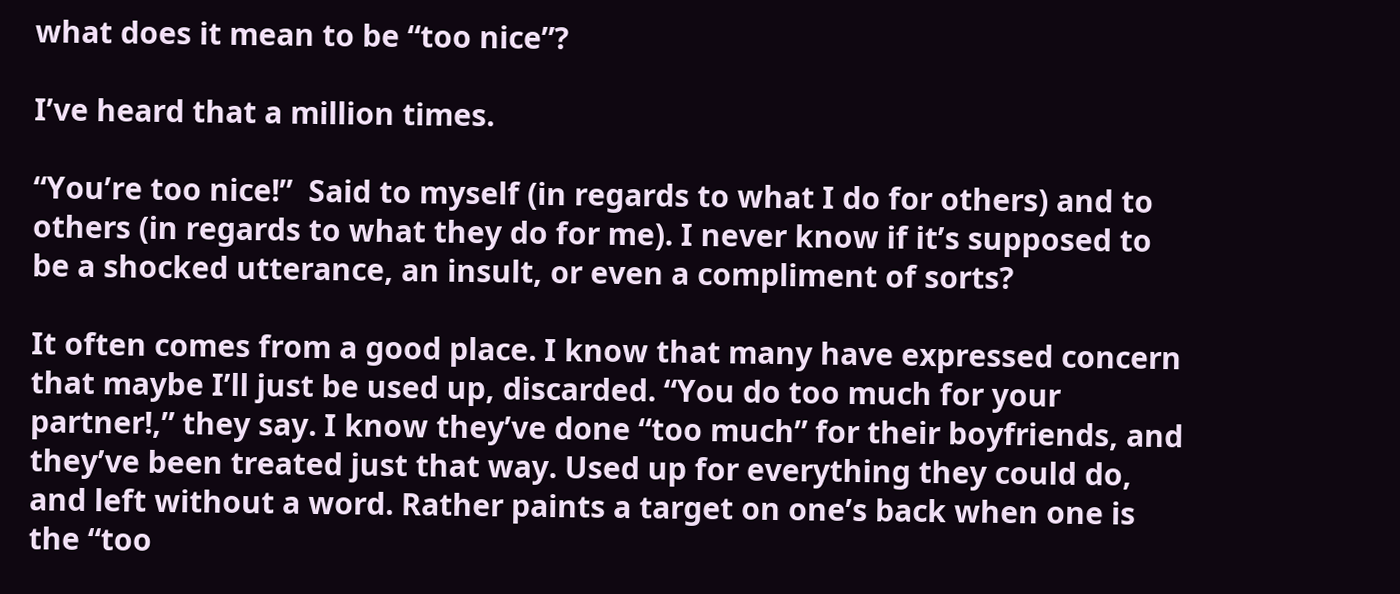what does it mean to be “too nice”?

I’ve heard that a million times.

“You’re too nice!”  Said to myself (in regards to what I do for others) and to others (in regards to what they do for me). I never know if it’s supposed to be a shocked utterance, an insult, or even a compliment of sorts?

It often comes from a good place. I know that many have expressed concern that maybe I’ll just be used up, discarded. “You do too much for your partner!,” they say. I know they’ve done “too much” for their boyfriends, and they’ve been treated just that way. Used up for everything they could do, and left without a word. Rather paints a target on one’s back when one is the “too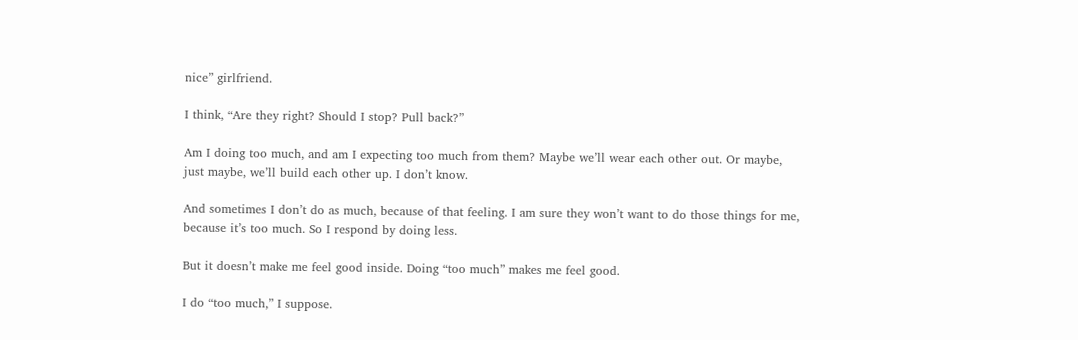nice” girlfriend.

I think, “Are they right? Should I stop? Pull back?”

Am I doing too much, and am I expecting too much from them? Maybe we’ll wear each other out. Or maybe, just maybe, we’ll build each other up. I don’t know.

And sometimes I don’t do as much, because of that feeling. I am sure they won’t want to do those things for me, because it’s too much. So I respond by doing less.

But it doesn’t make me feel good inside. Doing “too much” makes me feel good.

I do “too much,” I suppose.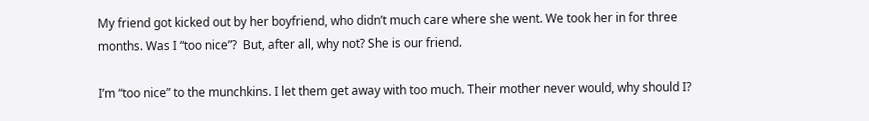My friend got kicked out by her boyfriend, who didn’t much care where she went. We took her in for three months. Was I “too nice”?  But, after all, why not? She is our friend.

I’m “too nice” to the munchkins. I let them get away with too much. Their mother never would, why should I?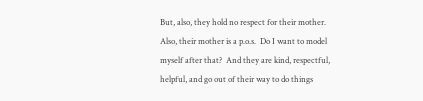But, also, they hold no respect for their mother.  Also, their mother is a p.o.s.  Do I want to model myself after that?  And they are kind, respectful, helpful, and go out of their way to do things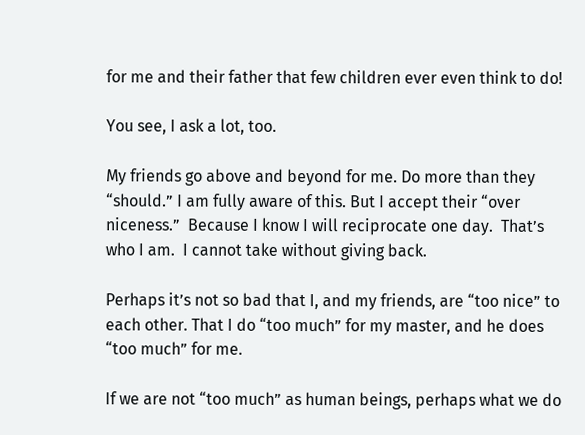for me and their father that few children ever even think to do!

You see, I ask a lot, too.

My friends go above and beyond for me. Do more than they “should.” I am fully aware of this. But I accept their “over niceness.”  Because I know I will reciprocate one day.  That’s who I am.  I cannot take without giving back.

Perhaps it’s not so bad that I, and my friends, are “too nice” to each other. That I do “too much” for my master, and he does “too much” for me.

If we are not “too much” as human beings, perhaps what we do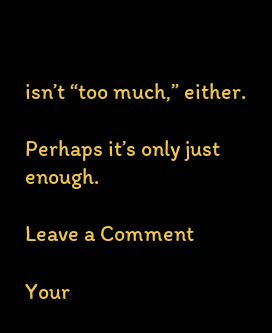isn’t “too much,” either.

Perhaps it’s only just enough.

Leave a Comment

Your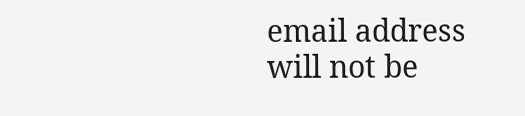email address will not be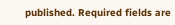published. Required fields are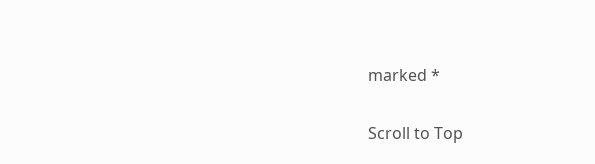marked *

Scroll to Top